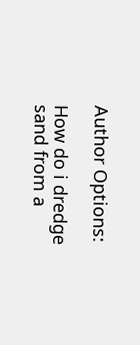Author Options:

How do i dredge sand from a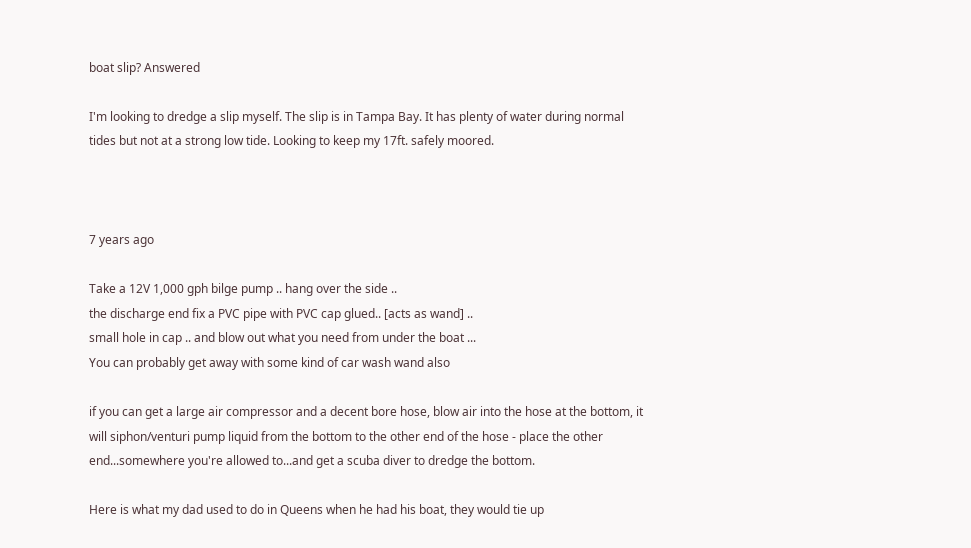boat slip? Answered

I'm looking to dredge a slip myself. The slip is in Tampa Bay. It has plenty of water during normal tides but not at a strong low tide. Looking to keep my 17ft. safely moored.



7 years ago

Take a 12V 1,000 gph bilge pump .. hang over the side ..
the discharge end fix a PVC pipe with PVC cap glued.. [acts as wand] ..
small hole in cap .. and blow out what you need from under the boat ...
You can probably get away with some kind of car wash wand also

if you can get a large air compressor and a decent bore hose, blow air into the hose at the bottom, it will siphon/venturi pump liquid from the bottom to the other end of the hose - place the other end...somewhere you're allowed to...and get a scuba diver to dredge the bottom.

Here is what my dad used to do in Queens when he had his boat, they would tie up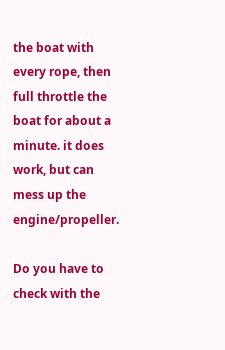the boat with every rope, then full throttle the boat for about a minute. it does work, but can mess up the engine/propeller.

Do you have to check with the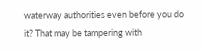waterway authorities even before you do it? That may be tampering with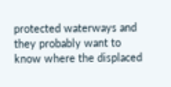protected waterways and they probably want to know where the displaced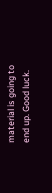material is going to end up. Good luck.